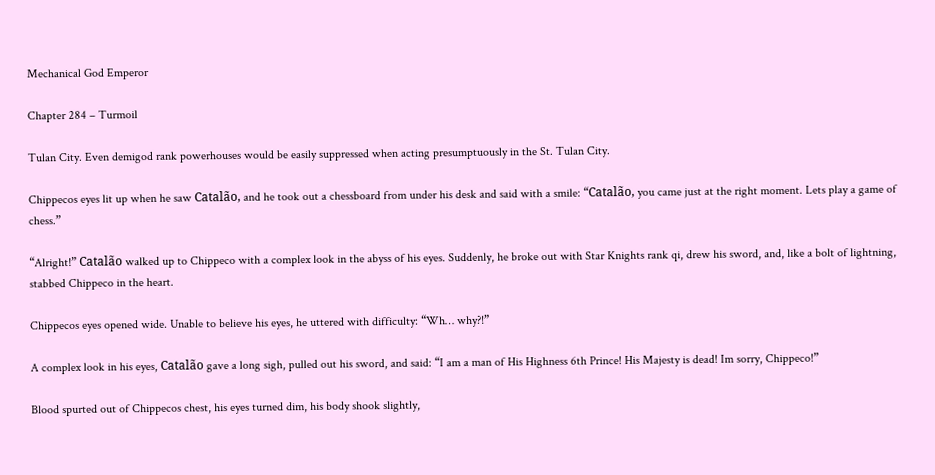Mechanical God Emperor

Chapter 284 – Turmoil

Tulan City. Even demigod rank powerhouses would be easily suppressed when acting presumptuously in the St. Tulan City.

Chippecos eyes lit up when he saw Catalão, and he took out a chessboard from under his desk and said with a smile: “Catalão, you came just at the right moment. Lets play a game of chess.”

“Alright!” Catalão walked up to Chippeco with a complex look in the abyss of his eyes. Suddenly, he broke out with Star Knights rank qi, drew his sword, and, like a bolt of lightning, stabbed Chippeco in the heart.

Chippecos eyes opened wide. Unable to believe his eyes, he uttered with difficulty: “Wh… why?!”

A complex look in his eyes, Catalão gave a long sigh, pulled out his sword, and said: “I am a man of His Highness 6th Prince! His Majesty is dead! Im sorry, Chippeco!”

Blood spurted out of Chippecos chest, his eyes turned dim, his body shook slightly,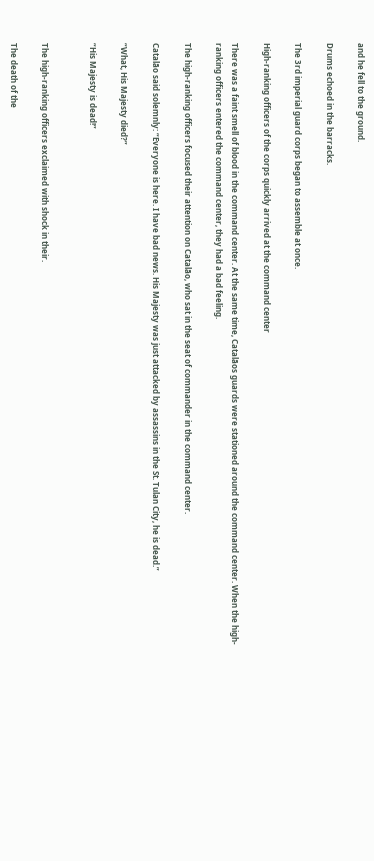and he fell to the ground.

Drums echoed in the barracks.

The 3rd imperial guard corps began to assemble at once.

High-ranking officers of the corps quickly arrived at the command center

There was a faint smell of blood in the command center. At the same time, Catalãos guards were stationed around the command center. When the high-ranking officers entered the command center, they had a bad feeling.

The high-ranking officers focused their attention on Catalão, who sat in the seat of commander in the command center.

Catalão said solemnly: “Everyone is here. I have bad news. His Majesty was just attacked by assassins in the St. Tulan City, he is dead.”

“What, His Majesty died?”

“His Majesty is dead!”


The high-ranking officers exclaimed with shock in their.

The death of the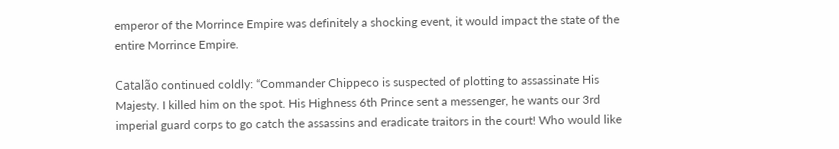emperor of the Morrince Empire was definitely a shocking event, it would impact the state of the entire Morrince Empire.

Catalão continued coldly: “Commander Chippeco is suspected of plotting to assassinate His Majesty. I killed him on the spot. His Highness 6th Prince sent a messenger, he wants our 3rd imperial guard corps to go catch the assassins and eradicate traitors in the court! Who would like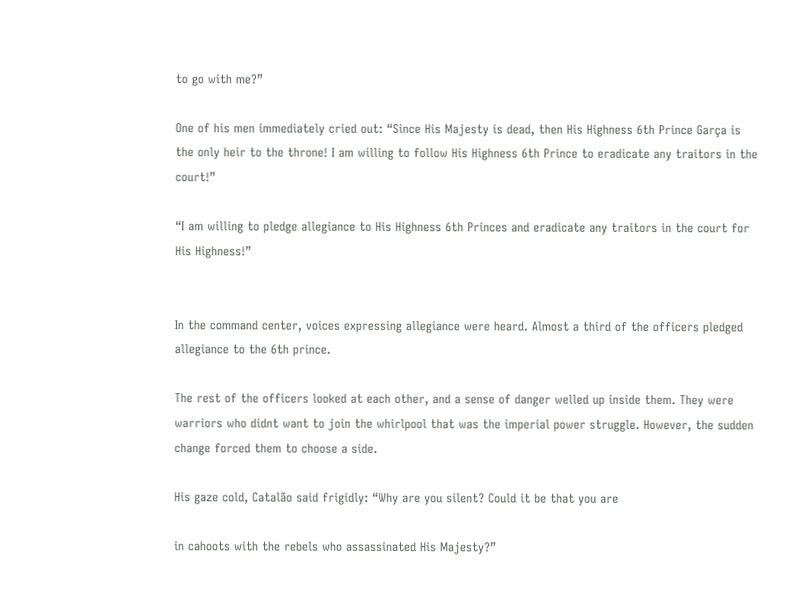to go with me?”

One of his men immediately cried out: “Since His Majesty is dead, then His Highness 6th Prince Garça is the only heir to the throne! I am willing to follow His Highness 6th Prince to eradicate any traitors in the court!”

“I am willing to pledge allegiance to His Highness 6th Princes and eradicate any traitors in the court for His Highness!”


In the command center, voices expressing allegiance were heard. Almost a third of the officers pledged allegiance to the 6th prince.

The rest of the officers looked at each other, and a sense of danger welled up inside them. They were warriors who didnt want to join the whirlpool that was the imperial power struggle. However, the sudden change forced them to choose a side.

His gaze cold, Catalão said frigidly: “Why are you silent? Could it be that you are

in cahoots with the rebels who assassinated His Majesty?”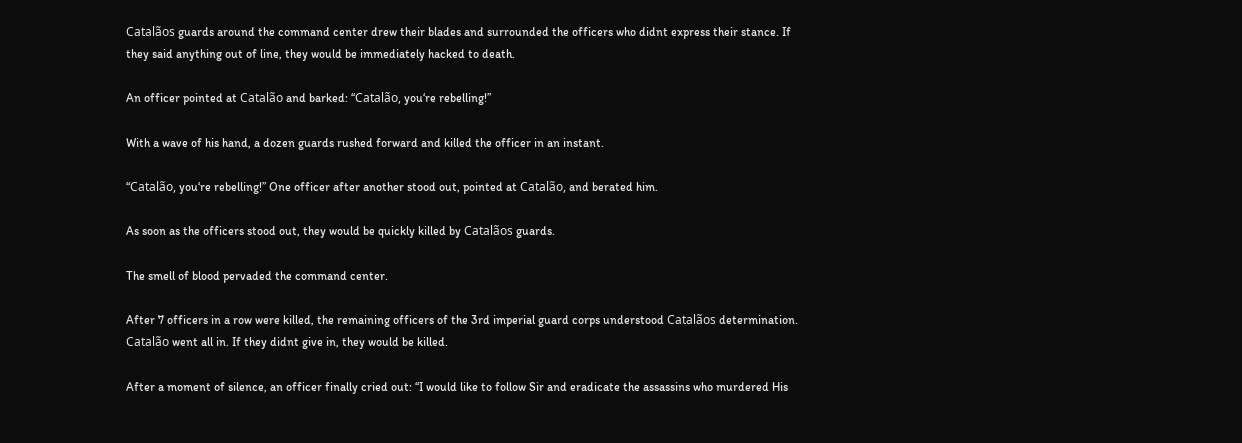Catalãos guards around the command center drew their blades and surrounded the officers who didnt express their stance. If they said anything out of line, they would be immediately hacked to death.

An officer pointed at Catalão and barked: “Catalão, you‘re rebelling!”

With a wave of his hand, a dozen guards rushed forward and killed the officer in an instant.

“Catalão, you‘re rebelling!” One officer after another stood out, pointed at Catalão, and berated him.

As soon as the officers stood out, they would be quickly killed by Catalãos guards.

The smell of blood pervaded the command center.

After 7 officers in a row were killed, the remaining officers of the 3rd imperial guard corps understood Catalãos determination. Catalão went all in. If they didnt give in, they would be killed.

After a moment of silence, an officer finally cried out: “I would like to follow Sir and eradicate the assassins who murdered His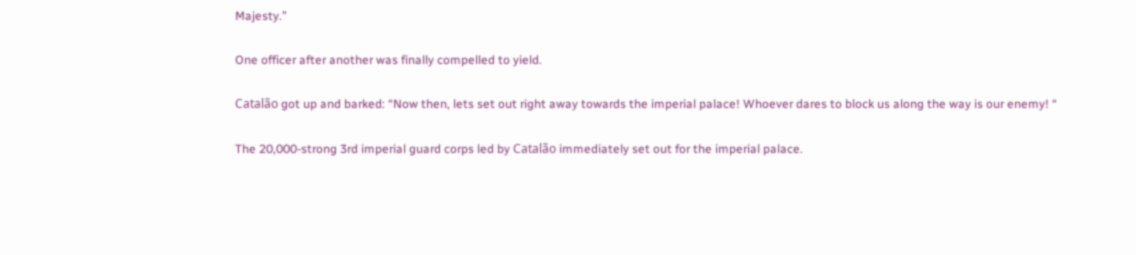Majesty.”

One officer after another was finally compelled to yield.

Catalão got up and barked: “Now then, lets set out right away towards the imperial palace! Whoever dares to block us along the way is our enemy! “

The 20,000-strong 3rd imperial guard corps led by Catalão immediately set out for the imperial palace.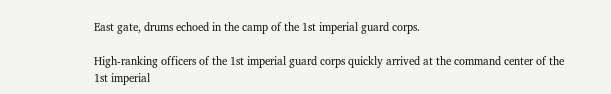East gate, drums echoed in the camp of the 1st imperial guard corps.

High-ranking officers of the 1st imperial guard corps quickly arrived at the command center of the 1st imperial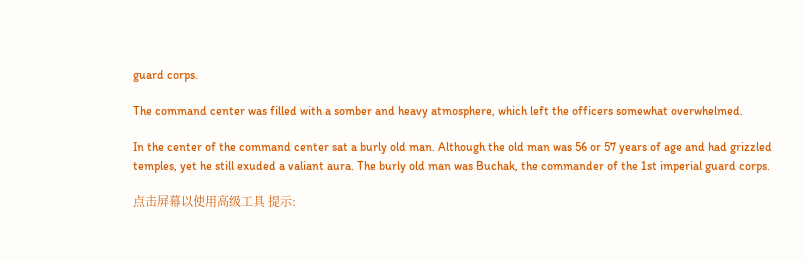guard corps.

The command center was filled with a somber and heavy atmosphere, which left the officers somewhat overwhelmed.

In the center of the command center sat a burly old man. Although the old man was 56 or 57 years of age and had grizzled temples, yet he still exuded a valiant aura. The burly old man was Buchak, the commander of the 1st imperial guard corps.

点击屏幕以使用高级工具 提示: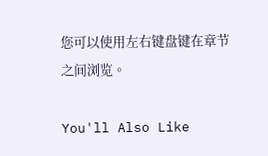您可以使用左右键盘键在章节之间浏览。

You'll Also Like